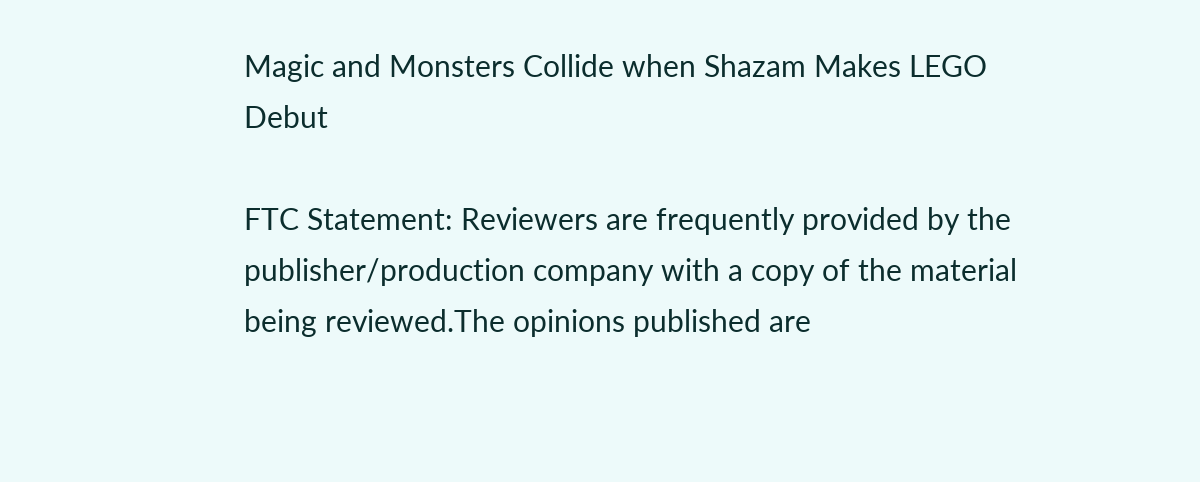Magic and Monsters Collide when Shazam Makes LEGO Debut

FTC Statement: Reviewers are frequently provided by the publisher/production company with a copy of the material being reviewed.The opinions published are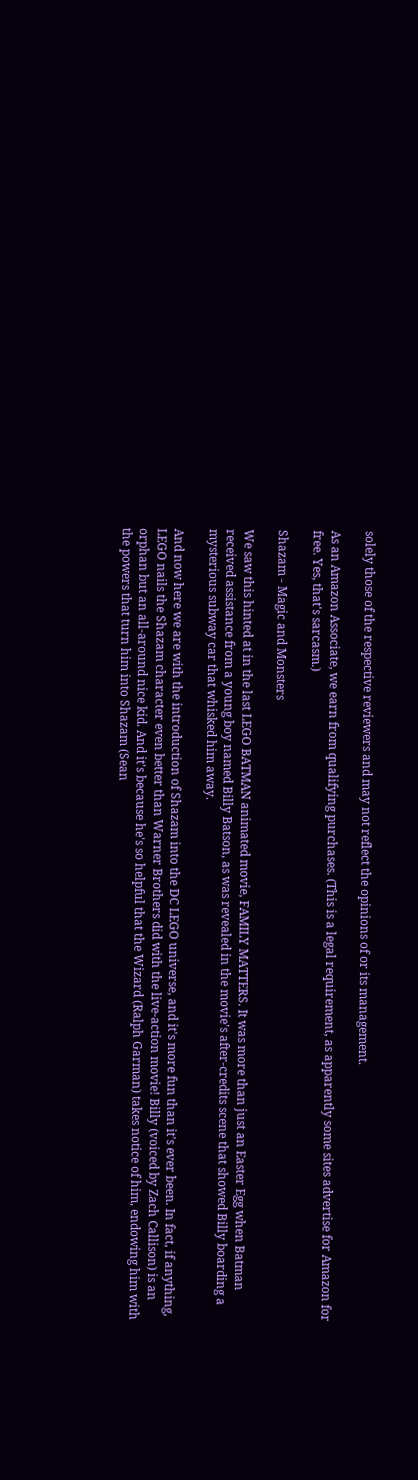solely those of the respective reviewers and may not reflect the opinions of or its management.

As an Amazon Associate, we earn from qualifying purchases. (This is a legal requirement, as apparently some sites advertise for Amazon for free. Yes, that's sarcasm.)

Shazam - Magic and Monsters

We saw this hinted at in the last LEGO BATMAN animated movie, FAMILY MATTERS. It was more than just an Easter Egg when Batman received assistance from a young boy named Billy Batson, as was revealed in the movie's after-credits scene that showed Billy boarding a mysterious subway car that whisked him away.

And now here we are with the introduction of Shazam into the DC LEGO universe, and it's more fun than it's ever been. In fact, if anything, LEGO nails the Shazam character even better than Warner Brothers did with the live-action movie! Billy (voiced by Zach Callison) is an orphan but an all-around nice kid. And it's because he's so helpful that the Wizard (Ralph Garman) takes notice of him, endowing him with the powers that turn him into Shazam (Sean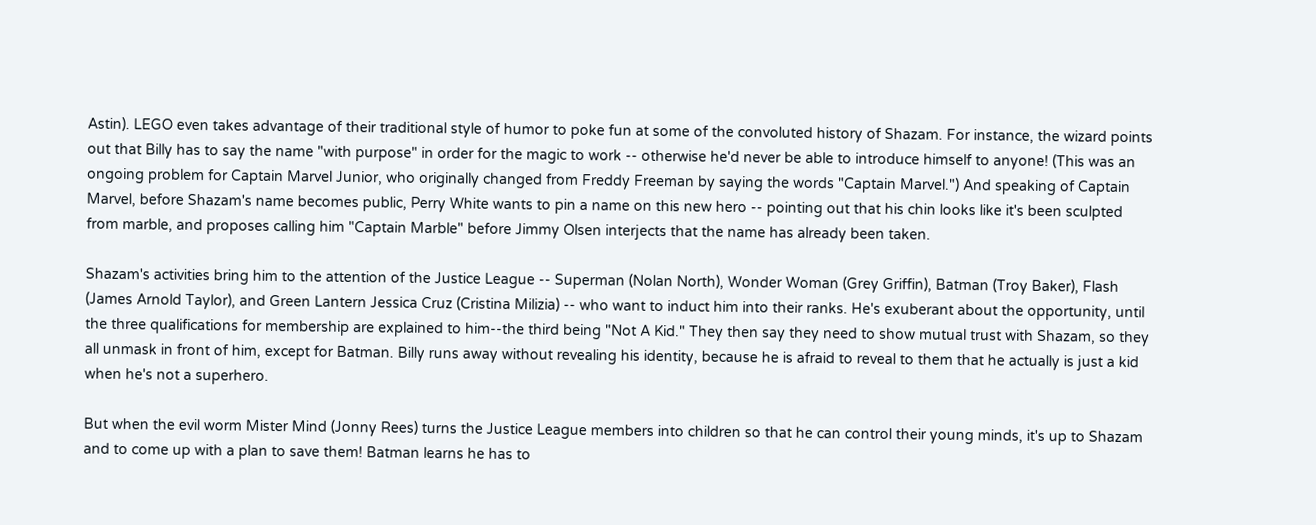Astin). LEGO even takes advantage of their traditional style of humor to poke fun at some of the convoluted history of Shazam. For instance, the wizard points out that Billy has to say the name "with purpose" in order for the magic to work -- otherwise he'd never be able to introduce himself to anyone! (This was an ongoing problem for Captain Marvel Junior, who originally changed from Freddy Freeman by saying the words "Captain Marvel.") And speaking of Captain Marvel, before Shazam's name becomes public, Perry White wants to pin a name on this new hero -- pointing out that his chin looks like it's been sculpted from marble, and proposes calling him "Captain Marble" before Jimmy Olsen interjects that the name has already been taken.

Shazam's activities bring him to the attention of the Justice League -- Superman (Nolan North), Wonder Woman (Grey Griffin), Batman (Troy Baker), Flash (James Arnold Taylor), and Green Lantern Jessica Cruz (Cristina Milizia) -- who want to induct him into their ranks. He's exuberant about the opportunity, until the three qualifications for membership are explained to him--the third being "Not A Kid." They then say they need to show mutual trust with Shazam, so they all unmask in front of him, except for Batman. Billy runs away without revealing his identity, because he is afraid to reveal to them that he actually is just a kid when he's not a superhero.

But when the evil worm Mister Mind (Jonny Rees) turns the Justice League members into children so that he can control their young minds, it's up to Shazam and to come up with a plan to save them! Batman learns he has to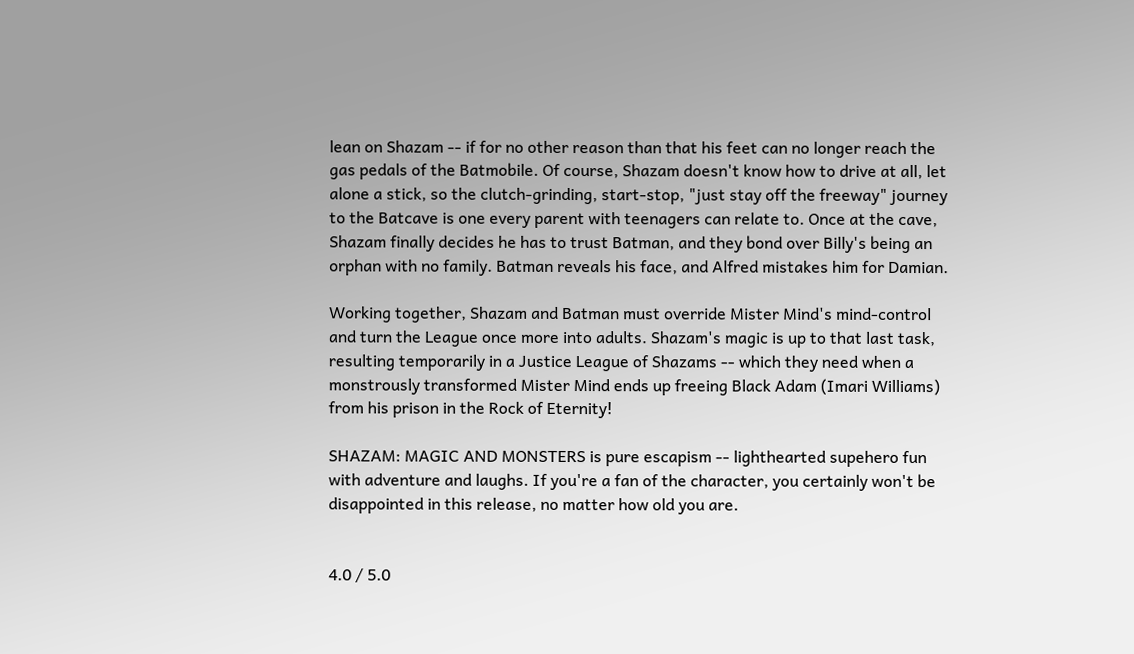lean on Shazam -- if for no other reason than that his feet can no longer reach the gas pedals of the Batmobile. Of course, Shazam doesn't know how to drive at all, let alone a stick, so the clutch-grinding, start-stop, "just stay off the freeway" journey to the Batcave is one every parent with teenagers can relate to. Once at the cave, Shazam finally decides he has to trust Batman, and they bond over Billy's being an orphan with no family. Batman reveals his face, and Alfred mistakes him for Damian.

Working together, Shazam and Batman must override Mister Mind's mind-control and turn the League once more into adults. Shazam's magic is up to that last task, resulting temporarily in a Justice League of Shazams -- which they need when a monstrously transformed Mister Mind ends up freeing Black Adam (Imari Williams) from his prison in the Rock of Eternity!

SHAZAM: MAGIC AND MONSTERS is pure escapism -- lighthearted supehero fun with adventure and laughs. If you're a fan of the character, you certainly won't be disappointed in this release, no matter how old you are.


4.0 / 5.0